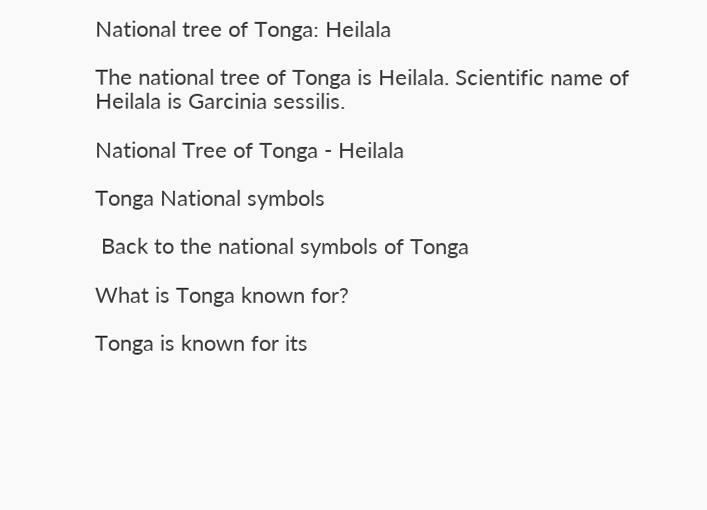National tree of Tonga: Heilala

The national tree of Tonga is Heilala. Scientific name of Heilala is Garcinia sessilis.

National Tree of Tonga - Heilala

Tonga National symbols

 Back to the national symbols of Tonga

What is Tonga known for?

Tonga is known for its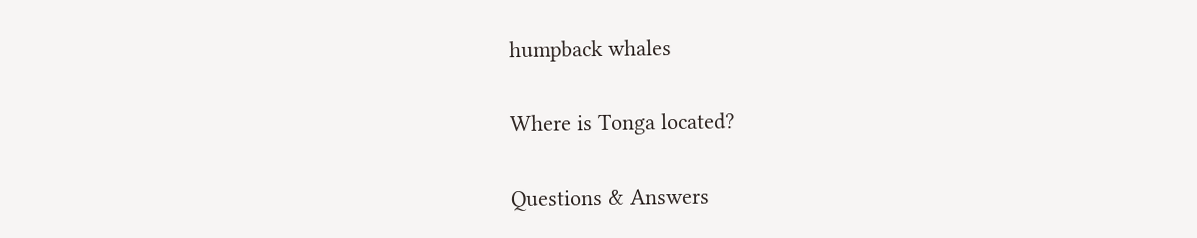humpback whales

Where is Tonga located?

Questions & Answers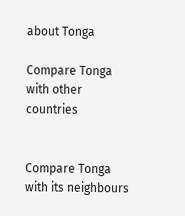about Tonga

Compare Tonga with other countries


Compare Tonga with its neighbours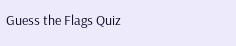Guess the Flags Quiz